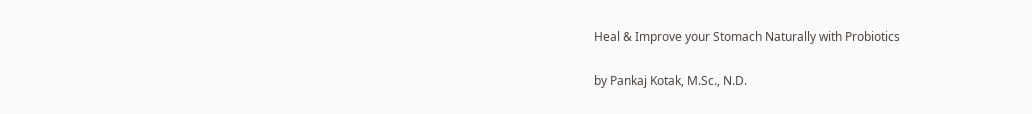Heal & Improve your Stomach Naturally with Probiotics

by Pankaj Kotak, M.Sc., N.D.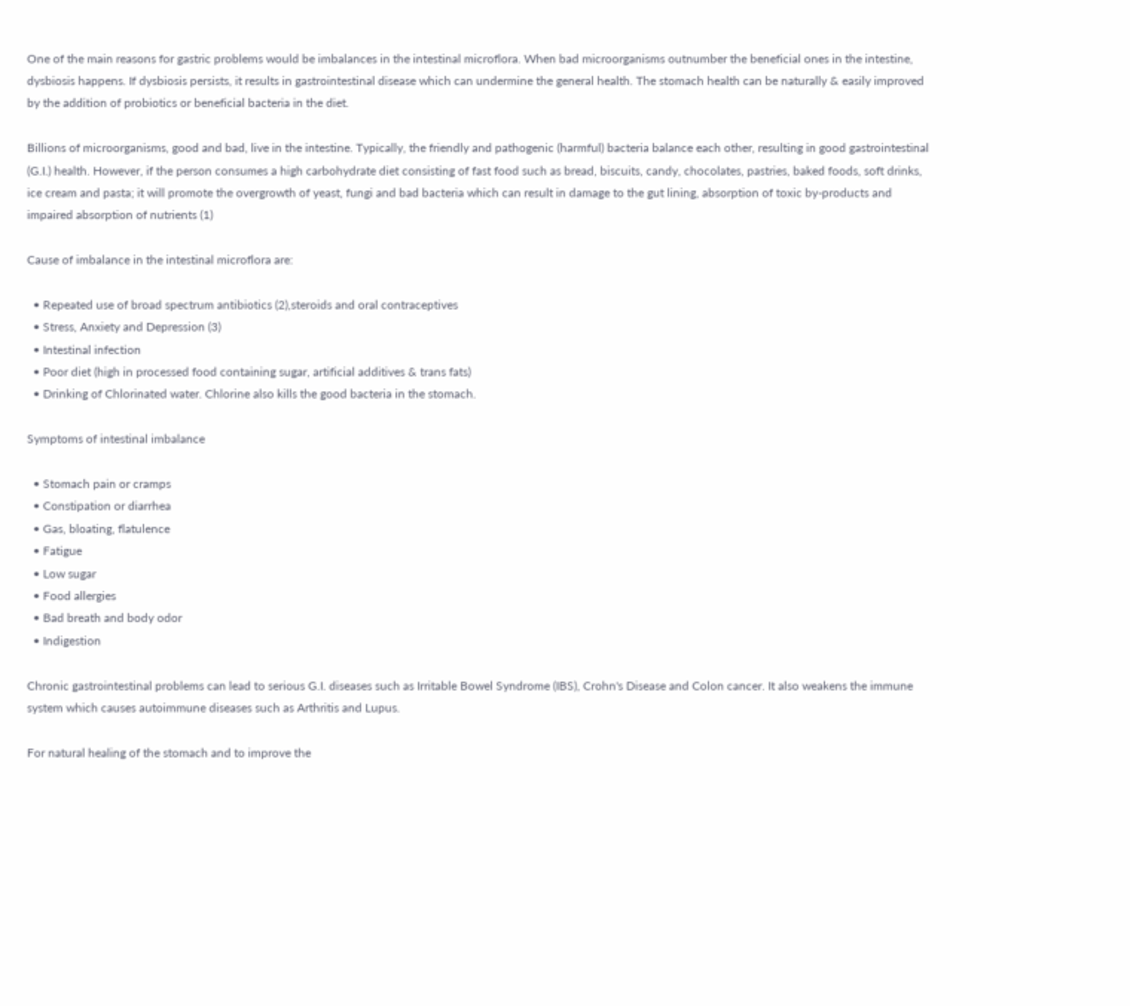One of the main reasons for gastric problems would be imbalances in the intestinal microflora. When bad microorganisms outnumber the beneficial ones in the intestine, dysbiosis happens. If dysbiosis persists, it results in gastrointestinal disease which can undermine the general health. The stomach health can be naturally & easily improved by the addition of probiotics or beneficial bacteria in the diet.

Billions of microorganisms, good and bad, live in the intestine. Typically, the friendly and pathogenic (harmful) bacteria balance each other, resulting in good gastrointestinal (G.I.) health. However, if the person consumes a high carbohydrate diet consisting of fast food such as bread, biscuits, candy, chocolates, pastries, baked foods, soft drinks, ice cream and pasta; it will promote the overgrowth of yeast, fungi and bad bacteria which can result in damage to the gut lining, absorption of toxic by-products and impaired absorption of nutrients (1)

Cause of imbalance in the intestinal microflora are:

  • Repeated use of broad spectrum antibiotics (2),steroids and oral contraceptives
  • Stress, Anxiety and Depression (3)
  • Intestinal infection
  • Poor diet (high in processed food containing sugar, artificial additives & trans fats)
  • Drinking of Chlorinated water. Chlorine also kills the good bacteria in the stomach.

Symptoms of intestinal imbalance

  • Stomach pain or cramps
  • Constipation or diarrhea
  • Gas, bloating, flatulence
  • Fatigue
  • Low sugar
  • Food allergies
  • Bad breath and body odor
  • Indigestion

Chronic gastrointestinal problems can lead to serious G.I. diseases such as Irritable Bowel Syndrome (IBS), Crohn's Disease and Colon cancer. It also weakens the immune system which causes autoimmune diseases such as Arthritis and Lupus.

For natural healing of the stomach and to improve the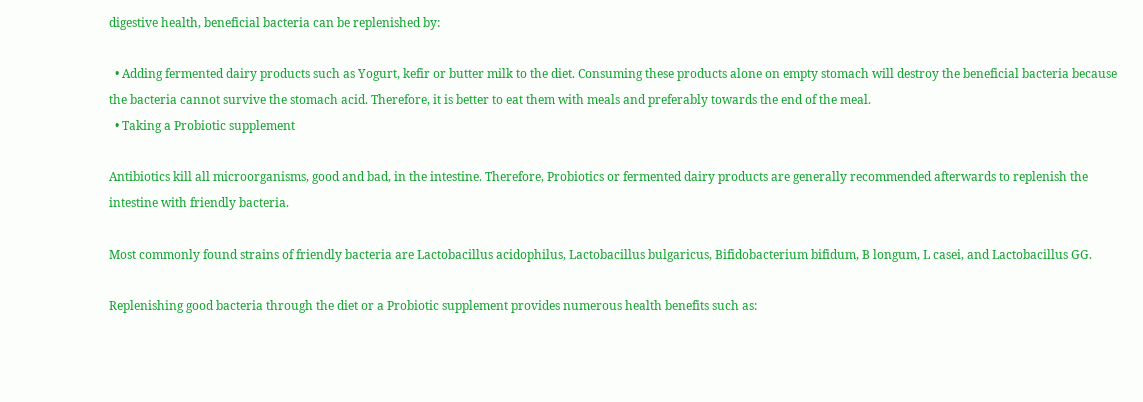digestive health, beneficial bacteria can be replenished by:

  • Adding fermented dairy products such as Yogurt, kefir or butter milk to the diet. Consuming these products alone on empty stomach will destroy the beneficial bacteria because the bacteria cannot survive the stomach acid. Therefore, it is better to eat them with meals and preferably towards the end of the meal.
  • Taking a Probiotic supplement

Antibiotics kill all microorganisms, good and bad, in the intestine. Therefore, Probiotics or fermented dairy products are generally recommended afterwards to replenish the intestine with friendly bacteria.

Most commonly found strains of friendly bacteria are Lactobacillus acidophilus, Lactobacillus bulgaricus, Bifidobacterium bifidum, B longum, L casei, and Lactobacillus GG.

Replenishing good bacteria through the diet or a Probiotic supplement provides numerous health benefits such as: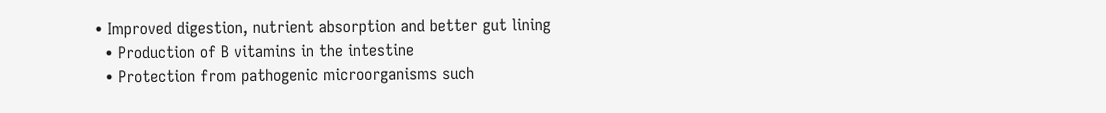• Improved digestion, nutrient absorption and better gut lining
  • Production of B vitamins in the intestine
  • Protection from pathogenic microorganisms such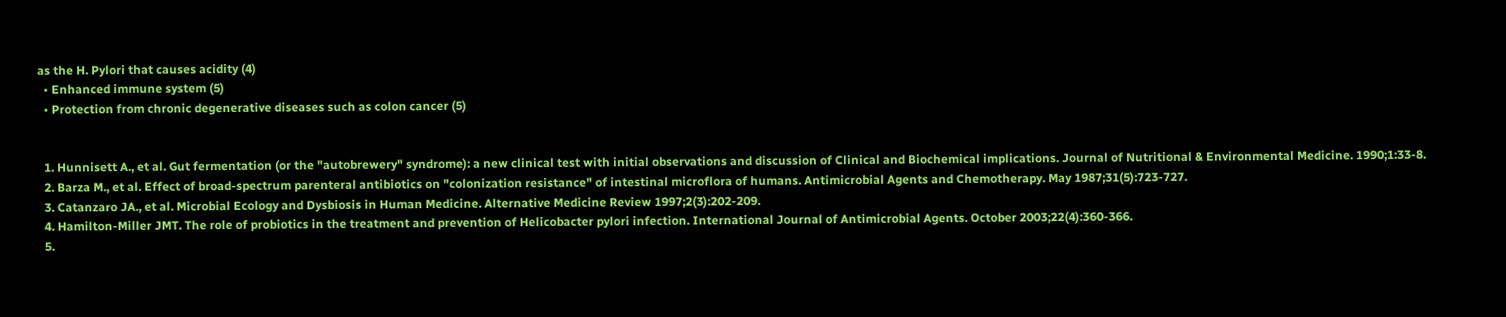as the H. Pylori that causes acidity (4)
  • Enhanced immune system (5)
  • Protection from chronic degenerative diseases such as colon cancer (5)


  1. Hunnisett A., et al. Gut fermentation (or the "autobrewery" syndrome): a new clinical test with initial observations and discussion of Clinical and Biochemical implications. Journal of Nutritional & Environmental Medicine. 1990;1:33-8.
  2. Barza M., et al. Effect of broad-spectrum parenteral antibiotics on "colonization resistance" of intestinal microflora of humans. Antimicrobial Agents and Chemotherapy. May 1987;31(5):723-727.
  3. Catanzaro JA., et al. Microbial Ecology and Dysbiosis in Human Medicine. Alternative Medicine Review 1997;2(3):202-209.
  4. Hamilton-Miller JMT. The role of probiotics in the treatment and prevention of Helicobacter pylori infection. International Journal of Antimicrobial Agents. October 2003;22(4):360-366.
  5.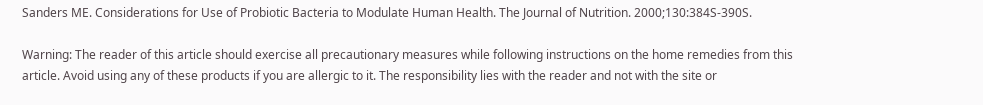Sanders ME. Considerations for Use of Probiotic Bacteria to Modulate Human Health. The Journal of Nutrition. 2000;130:384S-390S.

Warning: The reader of this article should exercise all precautionary measures while following instructions on the home remedies from this article. Avoid using any of these products if you are allergic to it. The responsibility lies with the reader and not with the site or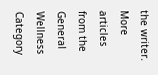the writer.
More articles from the General Wellness Category